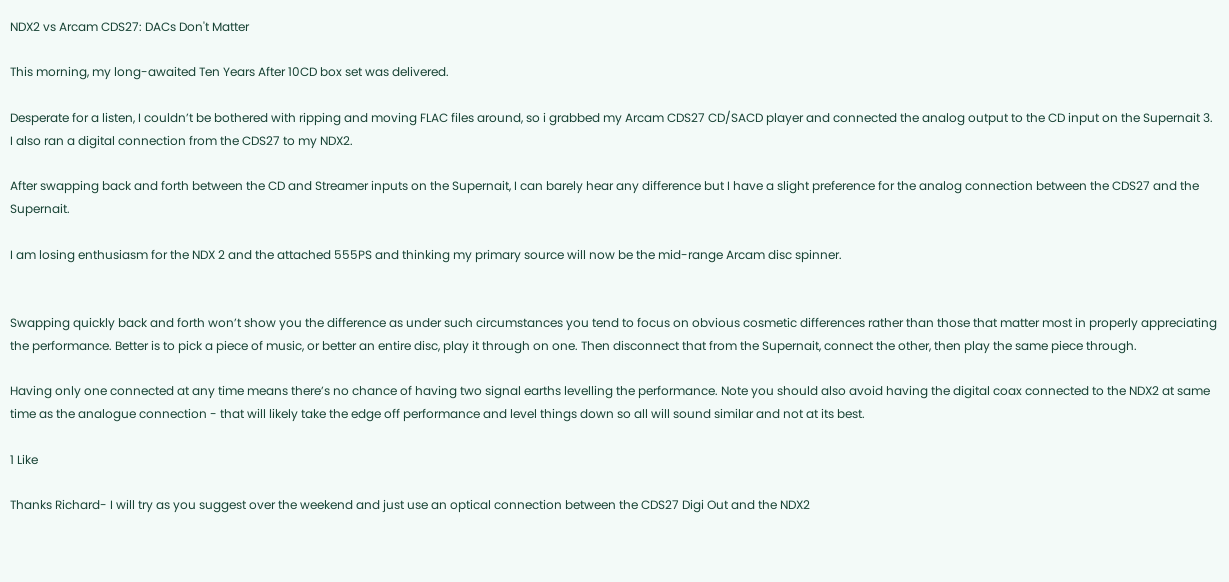NDX2 vs Arcam CDS27: DACs Don't Matter

This morning, my long-awaited Ten Years After 10CD box set was delivered.

Desperate for a listen, I couldn’t be bothered with ripping and moving FLAC files around, so i grabbed my Arcam CDS27 CD/SACD player and connected the analog output to the CD input on the Supernait 3. I also ran a digital connection from the CDS27 to my NDX2.

After swapping back and forth between the CD and Streamer inputs on the Supernait, I can barely hear any difference but I have a slight preference for the analog connection between the CDS27 and the Supernait.

I am losing enthusiasm for the NDX 2 and the attached 555PS and thinking my primary source will now be the mid-range Arcam disc spinner.


Swapping quickly back and forth won’t show you the difference as under such circumstances you tend to focus on obvious cosmetic differences rather than those that matter most in properly appreciating the performance. Better is to pick a piece of music, or better an entire disc, play it through on one. Then disconnect that from the Supernait, connect the other, then play the same piece through.

Having only one connected at any time means there’s no chance of having two signal earths levelling the performance. Note you should also avoid having the digital coax connected to the NDX2 at same time as the analogue connection - that will likely take the edge off performance and level things down so all will sound similar and not at its best.

1 Like

Thanks Richard- I will try as you suggest over the weekend and just use an optical connection between the CDS27 Digi Out and the NDX2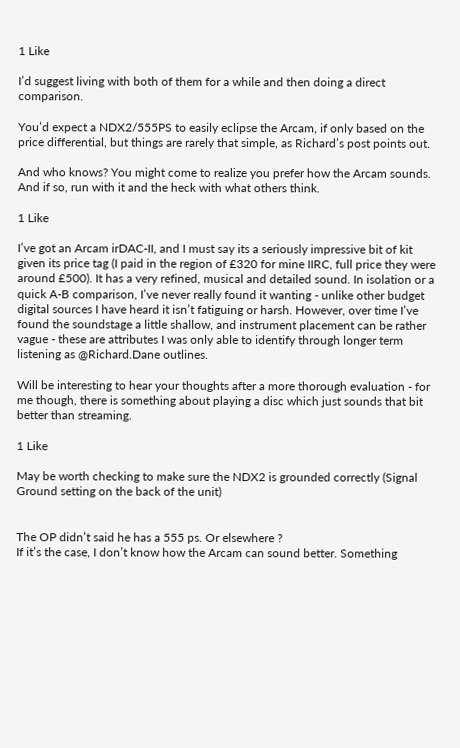1 Like

I’d suggest living with both of them for a while and then doing a direct comparison.

You’d expect a NDX2/555PS to easily eclipse the Arcam, if only based on the price differential, but things are rarely that simple, as Richard’s post points out.

And who knows? You might come to realize you prefer how the Arcam sounds. And if so, run with it and the heck with what others think.

1 Like

I’ve got an Arcam irDAC-II, and I must say its a seriously impressive bit of kit given its price tag (I paid in the region of £320 for mine IIRC, full price they were around £500). It has a very refined, musical and detailed sound. In isolation or a quick A-B comparison, I’ve never really found it wanting - unlike other budget digital sources I have heard it isn’t fatiguing or harsh. However, over time I’ve found the soundstage a little shallow, and instrument placement can be rather vague - these are attributes I was only able to identify through longer term listening as @Richard.Dane outlines.

Will be interesting to hear your thoughts after a more thorough evaluation - for me though, there is something about playing a disc which just sounds that bit better than streaming.

1 Like

May be worth checking to make sure the NDX2 is grounded correctly (Signal Ground setting on the back of the unit)


The OP didn’t said he has a 555 ps. Or elsewhere ?
If it’s the case, I don’t know how the Arcam can sound better. Something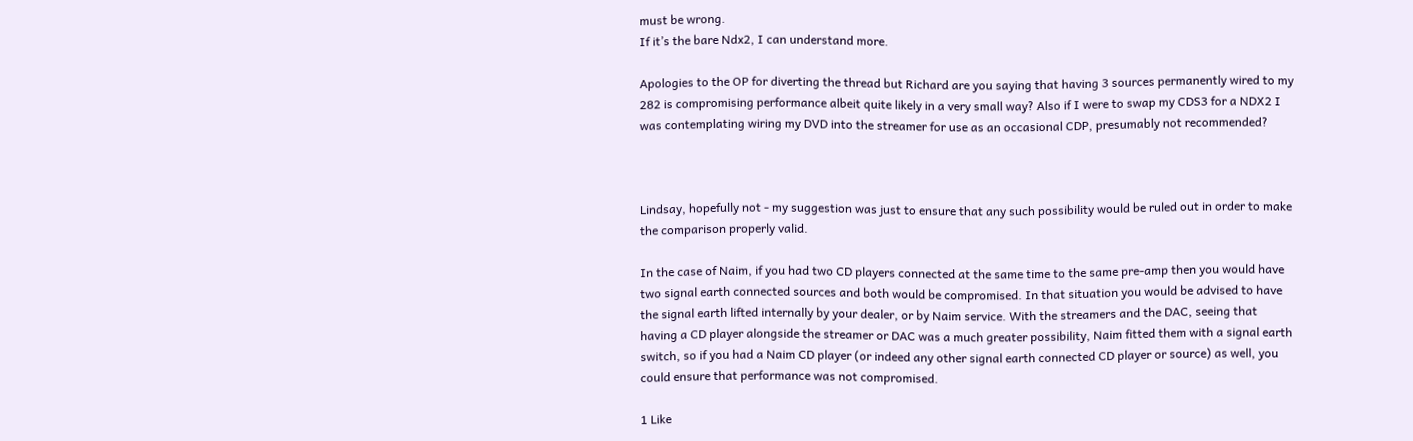must be wrong.
If it’s the bare Ndx2, I can understand more.

Apologies to the OP for diverting the thread but Richard are you saying that having 3 sources permanently wired to my 282 is compromising performance albeit quite likely in a very small way? Also if I were to swap my CDS3 for a NDX2 I was contemplating wiring my DVD into the streamer for use as an occasional CDP, presumably not recommended?



Lindsay, hopefully not - my suggestion was just to ensure that any such possibility would be ruled out in order to make the comparison properly valid.

In the case of Naim, if you had two CD players connected at the same time to the same pre-amp then you would have two signal earth connected sources and both would be compromised. In that situation you would be advised to have the signal earth lifted internally by your dealer, or by Naim service. With the streamers and the DAC, seeing that having a CD player alongside the streamer or DAC was a much greater possibility, Naim fitted them with a signal earth switch, so if you had a Naim CD player (or indeed any other signal earth connected CD player or source) as well, you could ensure that performance was not compromised.

1 Like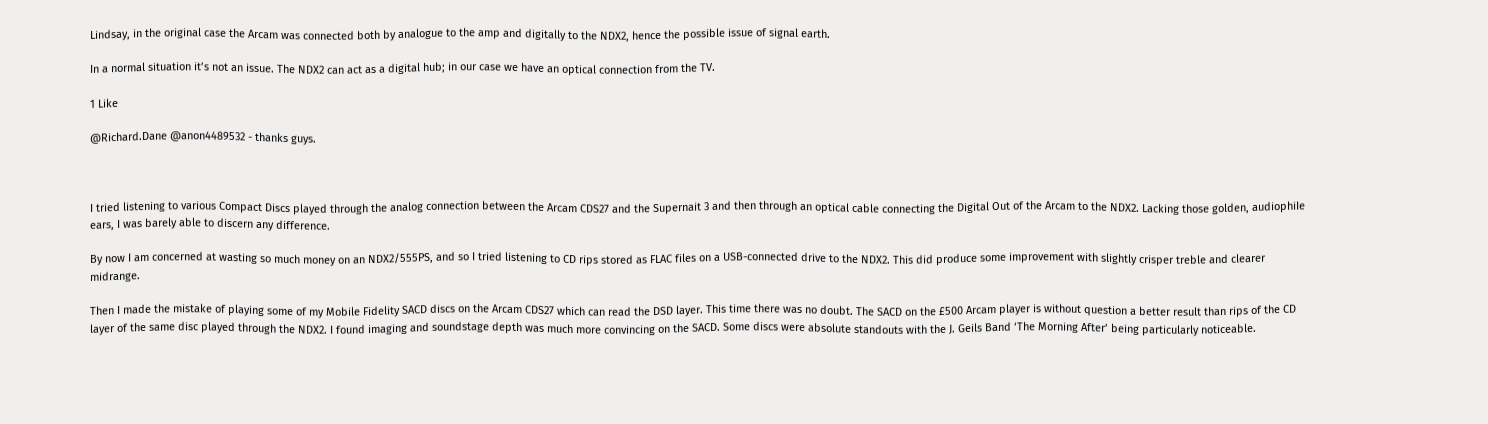Lindsay, in the original case the Arcam was connected both by analogue to the amp and digitally to the NDX2, hence the possible issue of signal earth.

In a normal situation it’s not an issue. The NDX2 can act as a digital hub; in our case we have an optical connection from the TV.

1 Like

@Richard.Dane @anon4489532 - thanks guys.



I tried listening to various Compact Discs played through the analog connection between the Arcam CDS27 and the Supernait 3 and then through an optical cable connecting the Digital Out of the Arcam to the NDX2. Lacking those golden, audiophiIe ears, I was barely able to discern any difference.

By now I am concerned at wasting so much money on an NDX2/555PS, and so I tried listening to CD rips stored as FLAC files on a USB-connected drive to the NDX2. This did produce some improvement with slightly crisper treble and clearer midrange.

Then I made the mistake of playing some of my Mobile Fidelity SACD discs on the Arcam CDS27 which can read the DSD layer. This time there was no doubt. The SACD on the £500 Arcam player is without question a better result than rips of the CD layer of the same disc played through the NDX2. I found imaging and soundstage depth was much more convincing on the SACD. Some discs were absolute standouts with the J. Geils Band ‘The Morning After’ being particularly noticeable.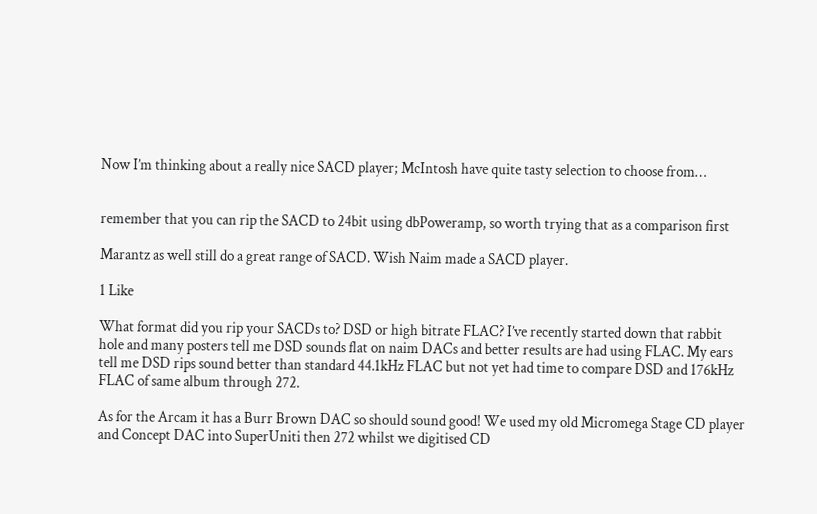Now I’m thinking about a really nice SACD player; McIntosh have quite tasty selection to choose from…


remember that you can rip the SACD to 24bit using dbPoweramp, so worth trying that as a comparison first

Marantz as well still do a great range of SACD. Wish Naim made a SACD player.

1 Like

What format did you rip your SACDs to? DSD or high bitrate FLAC? I’ve recently started down that rabbit hole and many posters tell me DSD sounds flat on naim DACs and better results are had using FLAC. My ears tell me DSD rips sound better than standard 44.1kHz FLAC but not yet had time to compare DSD and 176kHz FLAC of same album through 272.

As for the Arcam it has a Burr Brown DAC so should sound good! We used my old Micromega Stage CD player and Concept DAC into SuperUniti then 272 whilst we digitised CD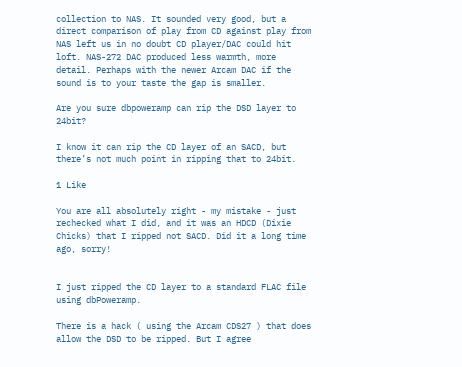collection to NAS. It sounded very good, but a direct comparison of play from CD against play from NAS left us in no doubt CD player/DAC could hit loft. NAS-272 DAC produced less warmth, more detail. Perhaps with the newer Arcam DAC if the sound is to your taste the gap is smaller.

Are you sure dbpoweramp can rip the DSD layer to 24bit?

I know it can rip the CD layer of an SACD, but there’s not much point in ripping that to 24bit.

1 Like

You are all absolutely right - my mistake - just rechecked what I did, and it was an HDCD (Dixie Chicks) that I ripped not SACD. Did it a long time ago, sorry!


I just ripped the CD layer to a standard FLAC file using dbPoweramp.

There is a hack ( using the Arcam CDS27 ) that does allow the DSD to be ripped. But I agree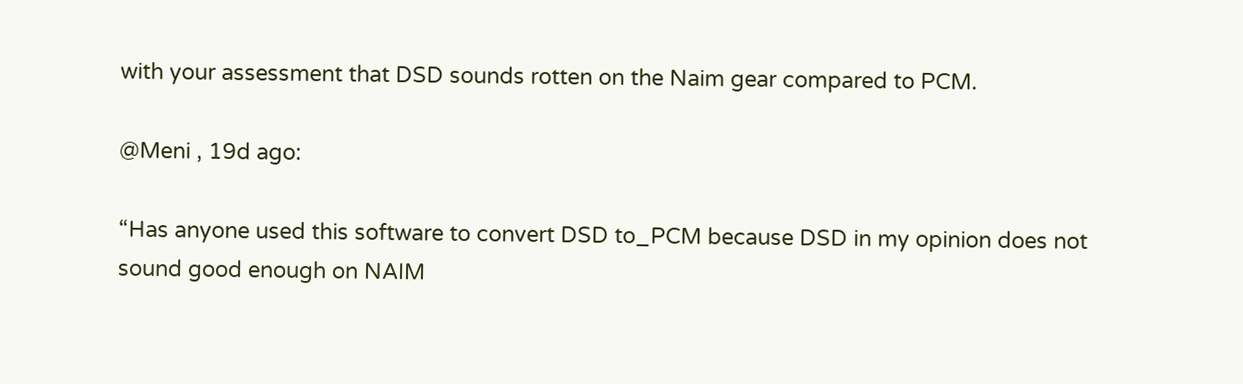with your assessment that DSD sounds rotten on the Naim gear compared to PCM.

@Meni , 19d ago:

“Has anyone used this software to convert DSD to_PCM because DSD in my opinion does not sound good enough on NAIM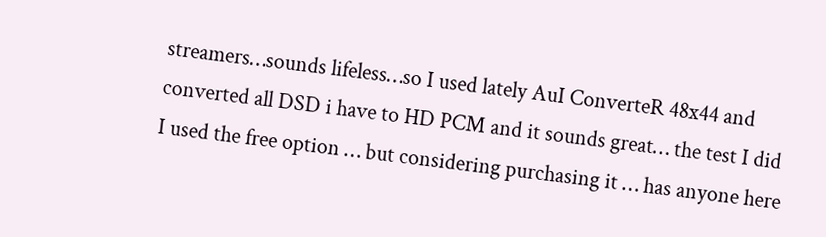streamers…sounds lifeless…so I used lately AuI ConverteR 48x44 and converted all DSD i have to HD PCM and it sounds great… the test I did I used the free option … but considering purchasing it … has anyone here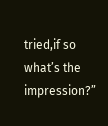tried,if so what’s the impression?”